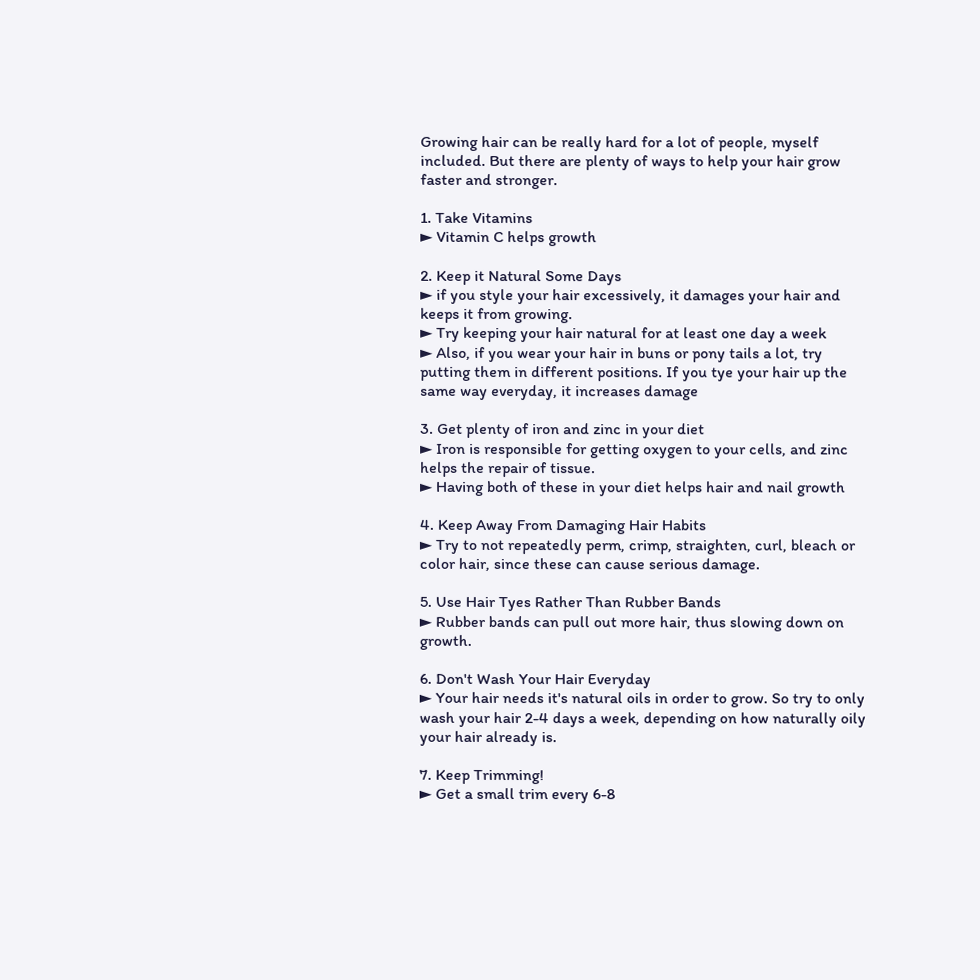Growing hair can be really hard for a lot of people, myself included. But there are plenty of ways to help your hair grow faster and stronger.

1. Take Vitamins
► Vitamin C helps growth

2. Keep it Natural Some Days
► if you style your hair excessively, it damages your hair and keeps it from growing.
► Try keeping your hair natural for at least one day a week
► Also, if you wear your hair in buns or pony tails a lot, try putting them in different positions. If you tye your hair up the same way everyday, it increases damage

3. Get plenty of iron and zinc in your diet
► Iron is responsible for getting oxygen to your cells, and zinc helps the repair of tissue.
► Having both of these in your diet helps hair and nail growth

4. Keep Away From Damaging Hair Habits
► Try to not repeatedly perm, crimp, straighten, curl, bleach or color hair, since these can cause serious damage.

5. Use Hair Tyes Rather Than Rubber Bands
► Rubber bands can pull out more hair, thus slowing down on growth.

6. Don't Wash Your Hair Everyday
► Your hair needs it's natural oils in order to grow. So try to only wash your hair 2-4 days a week, depending on how naturally oily your hair already is.

7. Keep Trimming!
► Get a small trim every 6-8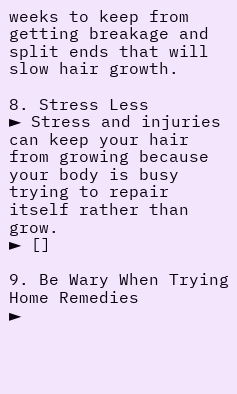weeks to keep from getting breakage and split ends that will slow hair growth.

8. Stress Less
► Stress and injuries can keep your hair from growing because your body is busy trying to repair itself rather than grow.
► []

9. Be Wary When Trying Home Remedies
►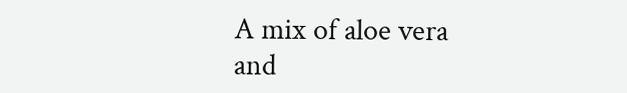A mix of aloe vera and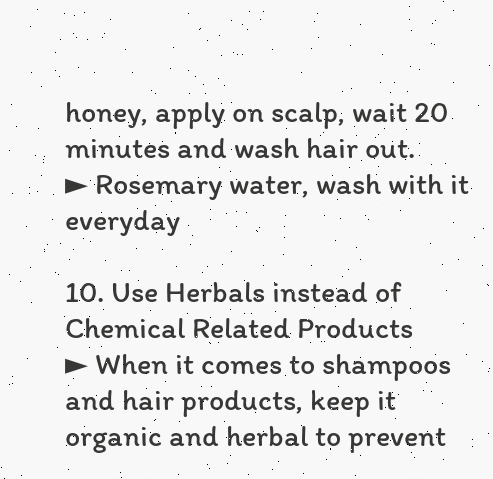honey, apply on scalp, wait 20 minutes and wash hair out.
► Rosemary water, wash with it everyday

10. Use Herbals instead of Chemical Related Products
► When it comes to shampoos and hair products, keep it organic and herbal to prevent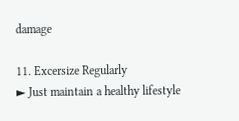damage

11. Excersize Regularly
► Just maintain a healthy lifestyle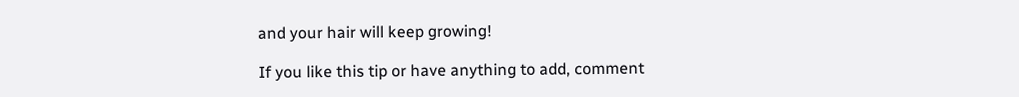and your hair will keep growing!

If you like this tip or have anything to add, comment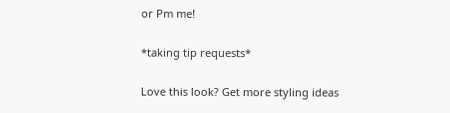or Pm me!

*taking tip requests*

Love this look? Get more styling ideas